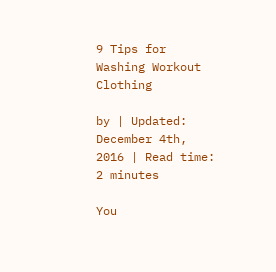9 Tips for Washing Workout Clothing

by | Updated: December 4th, 2016 | Read time: 2 minutes

You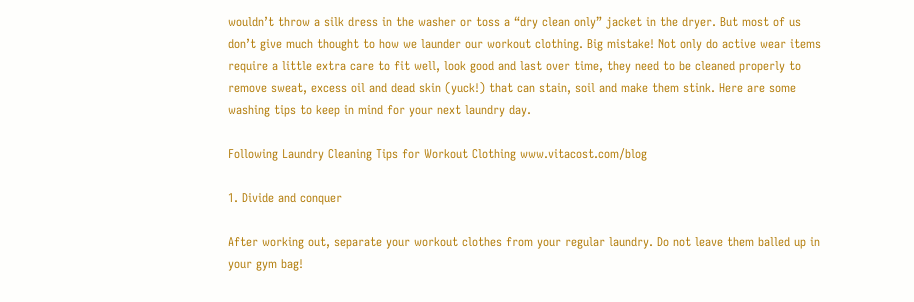wouldn’t throw a silk dress in the washer or toss a “dry clean only” jacket in the dryer. But most of us don’t give much thought to how we launder our workout clothing. Big mistake! Not only do active wear items require a little extra care to fit well, look good and last over time, they need to be cleaned properly to remove sweat, excess oil and dead skin (yuck!) that can stain, soil and make them stink. Here are some washing tips to keep in mind for your next laundry day.

Following Laundry Cleaning Tips for Workout Clothing www.vitacost.com/blog

1. Divide and conquer

After working out, separate your workout clothes from your regular laundry. Do not leave them balled up in your gym bag!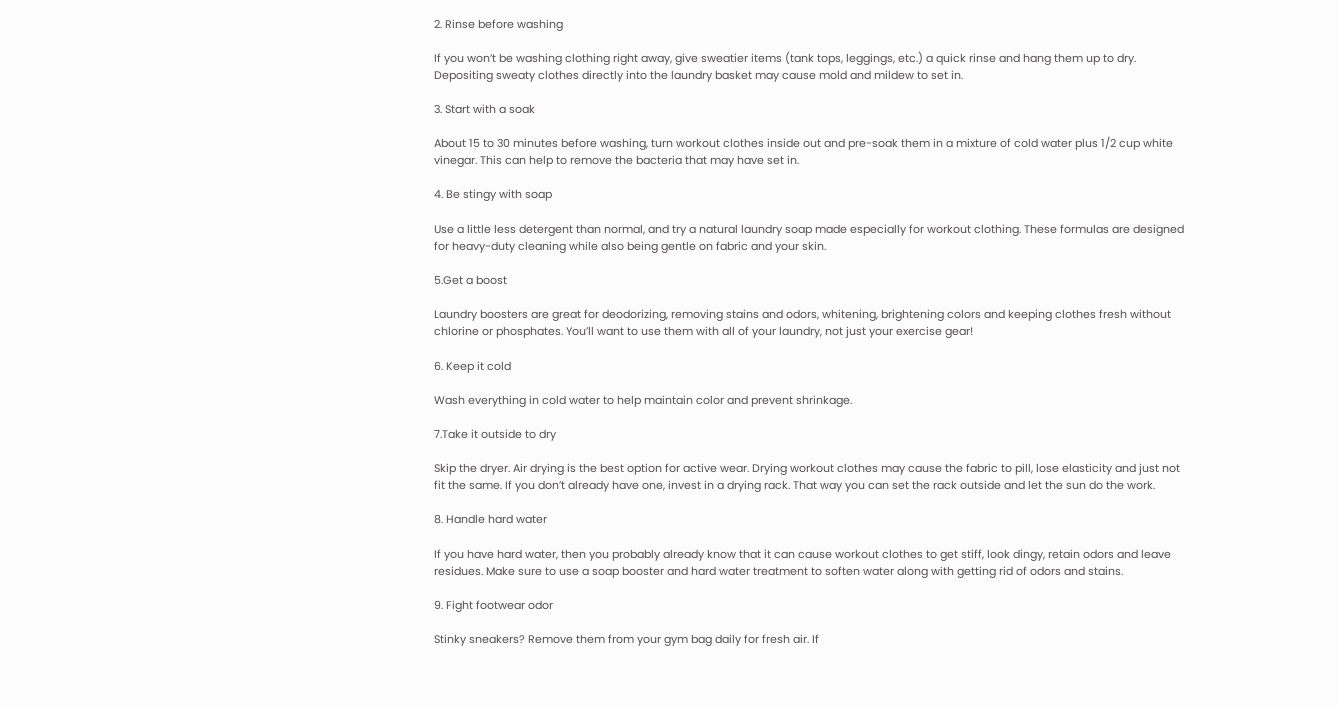2. Rinse before washing

If you won’t be washing clothing right away, give sweatier items (tank tops, leggings, etc.) a quick rinse and hang them up to dry. Depositing sweaty clothes directly into the laundry basket may cause mold and mildew to set in.

3. Start with a soak

About 15 to 30 minutes before washing, turn workout clothes inside out and pre-soak them in a mixture of cold water plus 1/2 cup white vinegar. This can help to remove the bacteria that may have set in.

4. Be stingy with soap

Use a little less detergent than normal, and try a natural laundry soap made especially for workout clothing. These formulas are designed for heavy-duty cleaning while also being gentle on fabric and your skin.

5.Get a boost

Laundry boosters are great for deodorizing, removing stains and odors, whitening, brightening colors and keeping clothes fresh without chlorine or phosphates. You’ll want to use them with all of your laundry, not just your exercise gear!

6. Keep it cold

Wash everything in cold water to help maintain color and prevent shrinkage.

7.Take it outside to dry

Skip the dryer. Air drying is the best option for active wear. Drying workout clothes may cause the fabric to pill, lose elasticity and just not fit the same. If you don’t already have one, invest in a drying rack. That way you can set the rack outside and let the sun do the work.

8. Handle hard water

If you have hard water, then you probably already know that it can cause workout clothes to get stiff, look dingy, retain odors and leave residues. Make sure to use a soap booster and hard water treatment to soften water along with getting rid of odors and stains.

9. Fight footwear odor

Stinky sneakers? Remove them from your gym bag daily for fresh air. If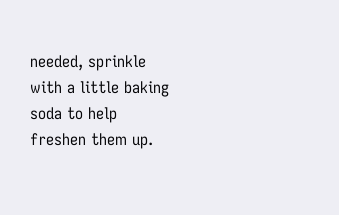needed, sprinkle with a little baking soda to help freshen them up.